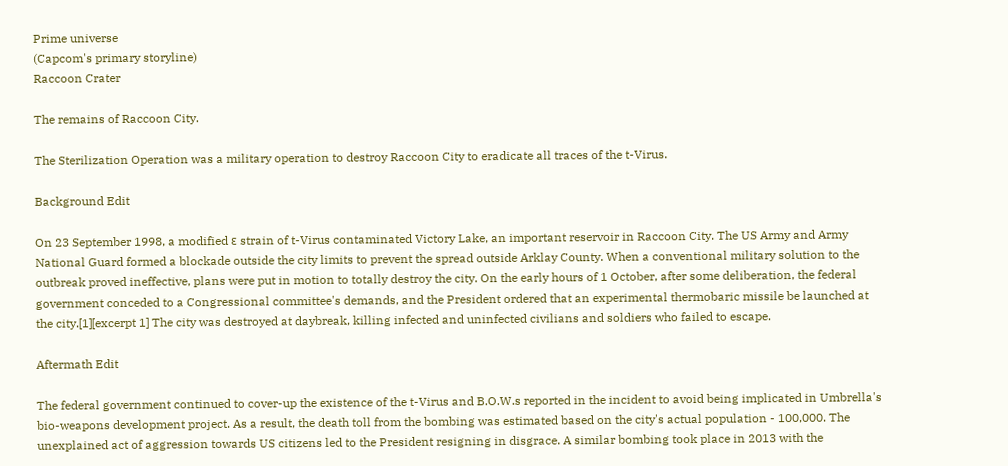Prime universe
(Capcom's primary storyline)
Raccoon Crater

The remains of Raccoon City.

The Sterilization Operation was a military operation to destroy Raccoon City to eradicate all traces of the t-Virus.

Background Edit

On 23 September 1998, a modified ε strain of t-Virus contaminated Victory Lake, an important reservoir in Raccoon City. The US Army and Army National Guard formed a blockade outside the city limits to prevent the spread outside Arklay County. When a conventional military solution to the outbreak proved ineffective, plans were put in motion to totally destroy the city. On the early hours of 1 October, after some deliberation, the federal government conceded to a Congressional committee's demands, and the President ordered that an experimental thermobaric missile be launched at the city.[1][excerpt 1] The city was destroyed at daybreak, killing infected and uninfected civilians and soldiers who failed to escape.

Aftermath Edit

The federal government continued to cover-up the existence of the t-Virus and B.O.W.s reported in the incident to avoid being implicated in Umbrella's bio-weapons development project. As a result, the death toll from the bombing was estimated based on the city's actual population - 100,000. The unexplained act of aggression towards US citizens led to the President resigning in disgrace. A similar bombing took place in 2013 with the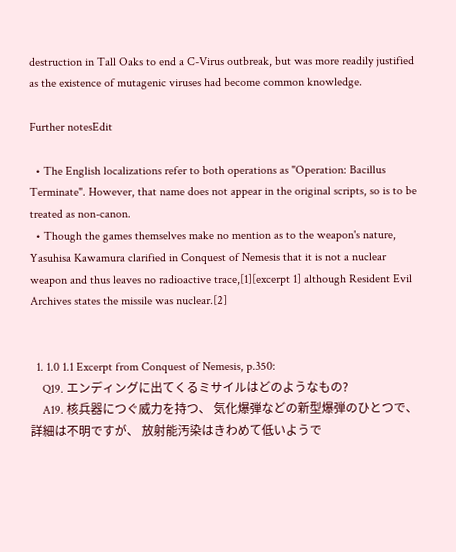destruction in Tall Oaks to end a C-Virus outbreak, but was more readily justified as the existence of mutagenic viruses had become common knowledge.

Further notesEdit

  • The English localizations refer to both operations as "Operation: Bacillus Terminate". However, that name does not appear in the original scripts, so is to be treated as non-canon.
  • Though the games themselves make no mention as to the weapon's nature, Yasuhisa Kawamura clarified in Conquest of Nemesis that it is not a nuclear weapon and thus leaves no radioactive trace,[1][excerpt 1] although Resident Evil Archives states the missile was nuclear.[2]


  1. 1.0 1.1 Excerpt from Conquest of Nemesis, p.350:
    Q19. エンディングに出てくるミサイルはどのようなもの?
    A19. 核兵器につぐ威力を持つ、 気化爆弾などの新型爆弾のひとつで、 詳細は不明ですが、 放射能汚染はきわめて低いようで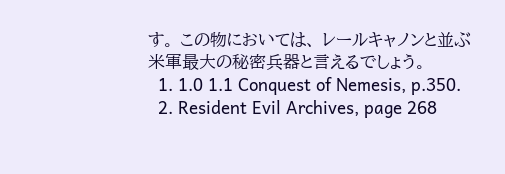す。 この物においては、 レールキャノンと並ぶ米軍最大の秘密兵器と言えるでしょう。
  1. 1.0 1.1 Conquest of Nemesis, p.350.
  2. Resident Evil Archives, page 268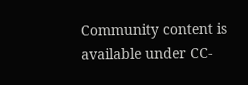Community content is available under CC-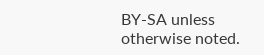BY-SA unless otherwise noted.